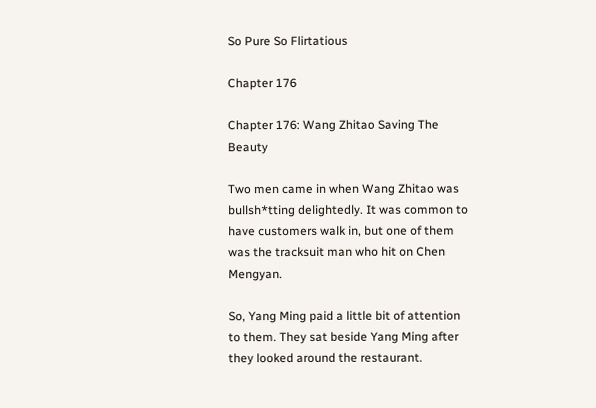So Pure So Flirtatious

Chapter 176

Chapter 176: Wang Zhitao Saving The Beauty

Two men came in when Wang Zhitao was bullsh*tting delightedly. It was common to have customers walk in, but one of them was the tracksuit man who hit on Chen Mengyan.

So, Yang Ming paid a little bit of attention to them. They sat beside Yang Ming after they looked around the restaurant.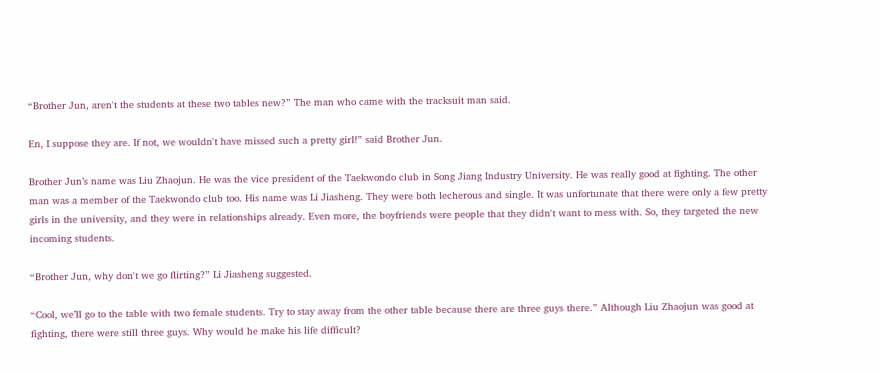“Brother Jun, aren't the students at these two tables new?” The man who came with the tracksuit man said.

En, I suppose they are. If not, we wouldn't have missed such a pretty girl!” said Brother Jun.

Brother Jun’s name was Liu Zhaojun. He was the vice president of the Taekwondo club in Song Jiang Industry University. He was really good at fighting. The other man was a member of the Taekwondo club too. His name was Li Jiasheng. They were both lecherous and single. It was unfortunate that there were only a few pretty girls in the university, and they were in relationships already. Even more, the boyfriends were people that they didn't want to mess with. So, they targeted the new incoming students.

“Brother Jun, why don't we go flirting?” Li Jiasheng suggested.

“Cool, we’ll go to the table with two female students. Try to stay away from the other table because there are three guys there.” Although Liu Zhaojun was good at fighting, there were still three guys. Why would he make his life difficult?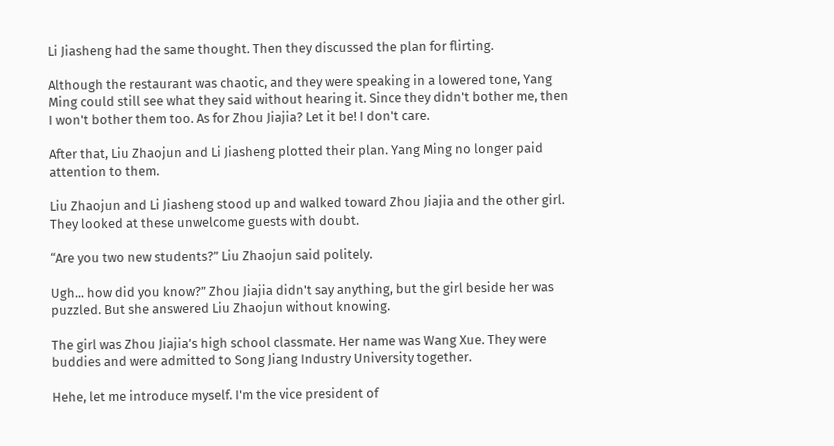Li Jiasheng had the same thought. Then they discussed the plan for flirting.

Although the restaurant was chaotic, and they were speaking in a lowered tone, Yang Ming could still see what they said without hearing it. Since they didn't bother me, then I won't bother them too. As for Zhou Jiajia? Let it be! I don't care.

After that, Liu Zhaojun and Li Jiasheng plotted their plan. Yang Ming no longer paid attention to them.

Liu Zhaojun and Li Jiasheng stood up and walked toward Zhou Jiajia and the other girl. They looked at these unwelcome guests with doubt.

“Are you two new students?” Liu Zhaojun said politely.

Ugh... how did you know?” Zhou Jiajia didn't say anything, but the girl beside her was puzzled. But she answered Liu Zhaojun without knowing.

The girl was Zhou Jiajia’s high school classmate. Her name was Wang Xue. They were buddies and were admitted to Song Jiang Industry University together.

Hehe, let me introduce myself. I'm the vice president of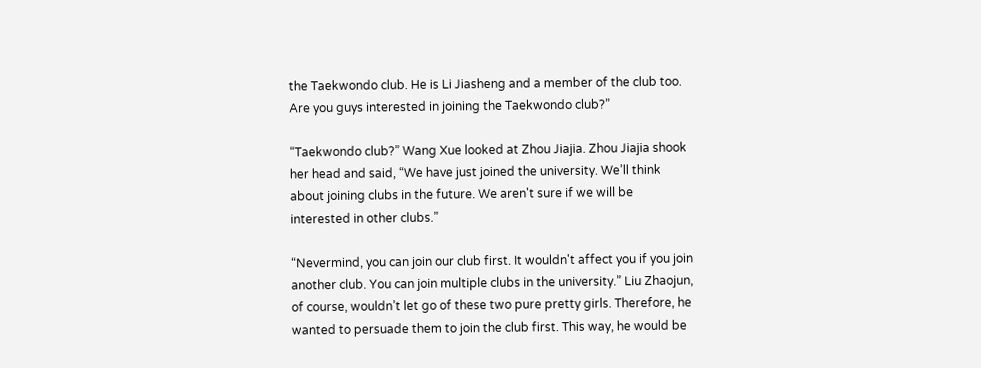the Taekwondo club. He is Li Jiasheng and a member of the club too. Are you guys interested in joining the Taekwondo club?”

“Taekwondo club?” Wang Xue looked at Zhou Jiajia. Zhou Jiajia shook her head and said, “We have just joined the university. We’ll think about joining clubs in the future. We aren't sure if we will be interested in other clubs.”

“Nevermind, you can join our club first. It wouldn't affect you if you join another club. You can join multiple clubs in the university.” Liu Zhaojun, of course, wouldn’t let go of these two pure pretty girls. Therefore, he wanted to persuade them to join the club first. This way, he would be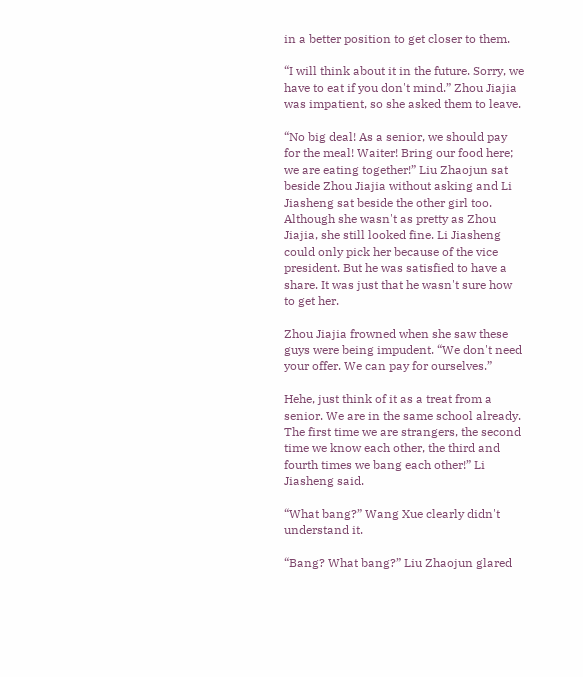in a better position to get closer to them.

“I will think about it in the future. Sorry, we have to eat if you don't mind.” Zhou Jiajia was impatient, so she asked them to leave.

“No big deal! As a senior, we should pay for the meal! Waiter! Bring our food here; we are eating together!” Liu Zhaojun sat beside Zhou Jiajia without asking and Li Jiasheng sat beside the other girl too. Although she wasn't as pretty as Zhou Jiajia, she still looked fine. Li Jiasheng could only pick her because of the vice president. But he was satisfied to have a share. It was just that he wasn't sure how to get her.

Zhou Jiajia frowned when she saw these guys were being impudent. “We don't need your offer. We can pay for ourselves.”

Hehe, just think of it as a treat from a senior. We are in the same school already. The first time we are strangers, the second time we know each other, the third and fourth times we bang each other!” Li Jiasheng said.

“What bang?” Wang Xue clearly didn't understand it.

“Bang? What bang?” Liu Zhaojun glared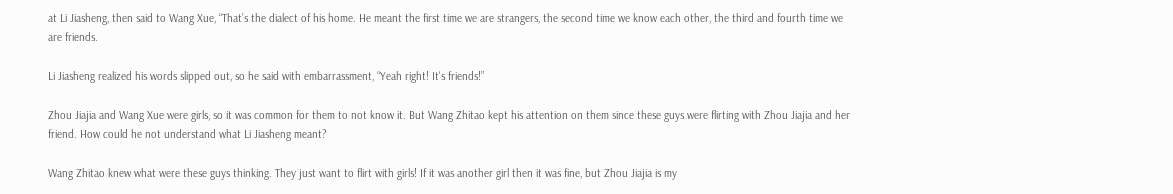at Li Jiasheng, then said to Wang Xue, “That’s the dialect of his home. He meant the first time we are strangers, the second time we know each other, the third and fourth time we are friends.

Li Jiasheng realized his words slipped out, so he said with embarrassment, “Yeah right! It's friends!”

Zhou Jiajia and Wang Xue were girls, so it was common for them to not know it. But Wang Zhitao kept his attention on them since these guys were flirting with Zhou Jiajia and her friend. How could he not understand what Li Jiasheng meant?

Wang Zhitao knew what were these guys thinking. They just want to flirt with girls! If it was another girl then it was fine, but Zhou Jiajia is my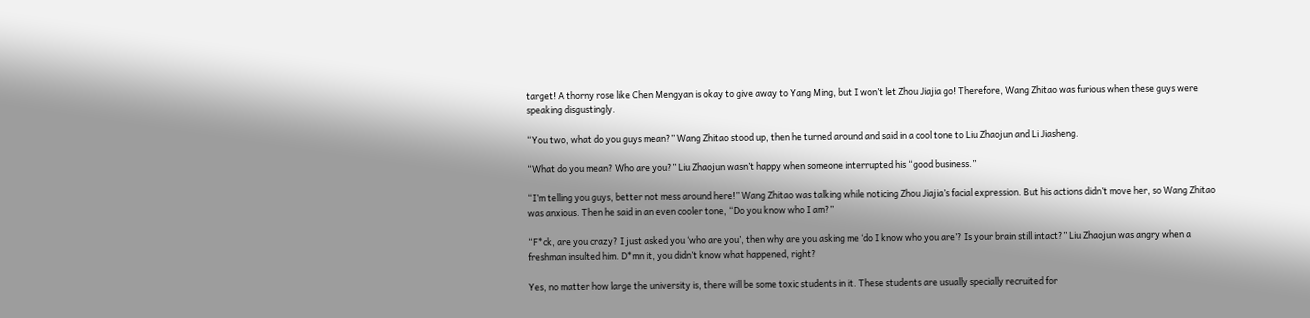target! A thorny rose like Chen Mengyan is okay to give away to Yang Ming, but I won’t let Zhou Jiajia go! Therefore, Wang Zhitao was furious when these guys were speaking disgustingly.

“You two, what do you guys mean?” Wang Zhitao stood up, then he turned around and said in a cool tone to Liu Zhaojun and Li Jiasheng.

“What do you mean? Who are you?” Liu Zhaojun wasn’t happy when someone interrupted his “good business.”

“I’m telling you guys, better not mess around here!” Wang Zhitao was talking while noticing Zhou Jiajia’s facial expression. But his actions didn’t move her, so Wang Zhitao was anxious. Then he said in an even cooler tone, “Do you know who I am?”

“F*ck, are you crazy? I just asked you ‘who are you’, then why are you asking me ‘do I know who you are’? Is your brain still intact?” Liu Zhaojun was angry when a freshman insulted him. D*mn it, you didn’t know what happened, right?

Yes, no matter how large the university is, there will be some toxic students in it. These students are usually specially recruited for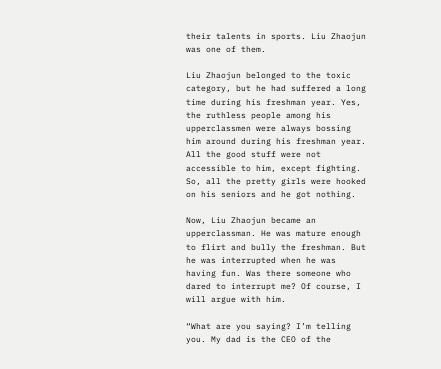their talents in sports. Liu Zhaojun was one of them.

Liu Zhaojun belonged to the toxic category, but he had suffered a long time during his freshman year. Yes, the ruthless people among his upperclassmen were always bossing him around during his freshman year. All the good stuff were not accessible to him, except fighting. So, all the pretty girls were hooked on his seniors and he got nothing.

Now, Liu Zhaojun became an upperclassman. He was mature enough to flirt and bully the freshman. But he was interrupted when he was having fun. Was there someone who dared to interrupt me? Of course, I will argue with him.

“What are you saying? I’m telling you. My dad is the CEO of the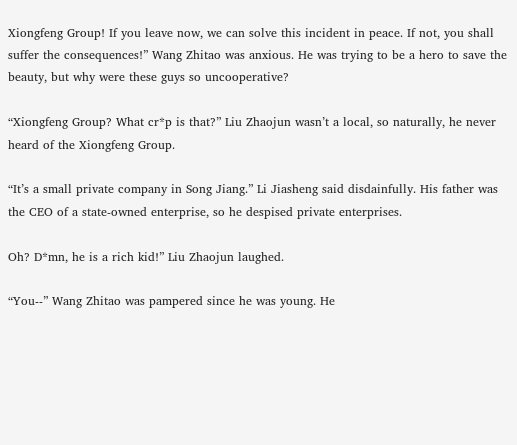Xiongfeng Group! If you leave now, we can solve this incident in peace. If not, you shall suffer the consequences!” Wang Zhitao was anxious. He was trying to be a hero to save the beauty, but why were these guys so uncooperative?

“Xiongfeng Group? What cr*p is that?” Liu Zhaojun wasn’t a local, so naturally, he never heard of the Xiongfeng Group.

“It’s a small private company in Song Jiang.” Li Jiasheng said disdainfully. His father was the CEO of a state-owned enterprise, so he despised private enterprises.

Oh? D*mn, he is a rich kid!” Liu Zhaojun laughed.

“You--” Wang Zhitao was pampered since he was young. He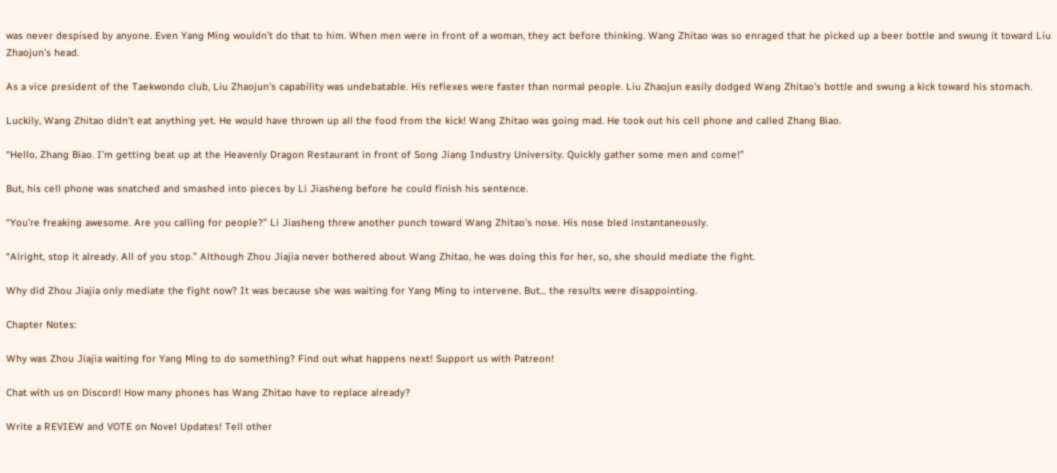was never despised by anyone. Even Yang Ming wouldn’t do that to him. When men were in front of a woman, they act before thinking. Wang Zhitao was so enraged that he picked up a beer bottle and swung it toward Liu Zhaojun’s head.

As a vice president of the Taekwondo club, Liu Zhaojun’s capability was undebatable. His reflexes were faster than normal people. Liu Zhaojun easily dodged Wang Zhitao’s bottle and swung a kick toward his stomach.

Luckily, Wang Zhitao didn’t eat anything yet. He would have thrown up all the food from the kick! Wang Zhitao was going mad. He took out his cell phone and called Zhang Biao.

“Hello, Zhang Biao. I’m getting beat up at the Heavenly Dragon Restaurant in front of Song Jiang Industry University. Quickly gather some men and come!”

But, his cell phone was snatched and smashed into pieces by Li Jiasheng before he could finish his sentence.

“You’re freaking awesome. Are you calling for people?” Li Jiasheng threw another punch toward Wang Zhitao’s nose. His nose bled instantaneously.

“Alright, stop it already. All of you stop.” Although Zhou Jiajia never bothered about Wang Zhitao, he was doing this for her, so, she should mediate the fight.

Why did Zhou Jiajia only mediate the fight now? It was because she was waiting for Yang Ming to intervene. But... the results were disappointing.

Chapter Notes:

Why was Zhou Jiajia waiting for Yang Ming to do something? Find out what happens next! Support us with Patreon!

Chat with us on Discord! How many phones has Wang Zhitao have to replace already?

Write a REVIEW and VOTE on Novel Updates! Tell other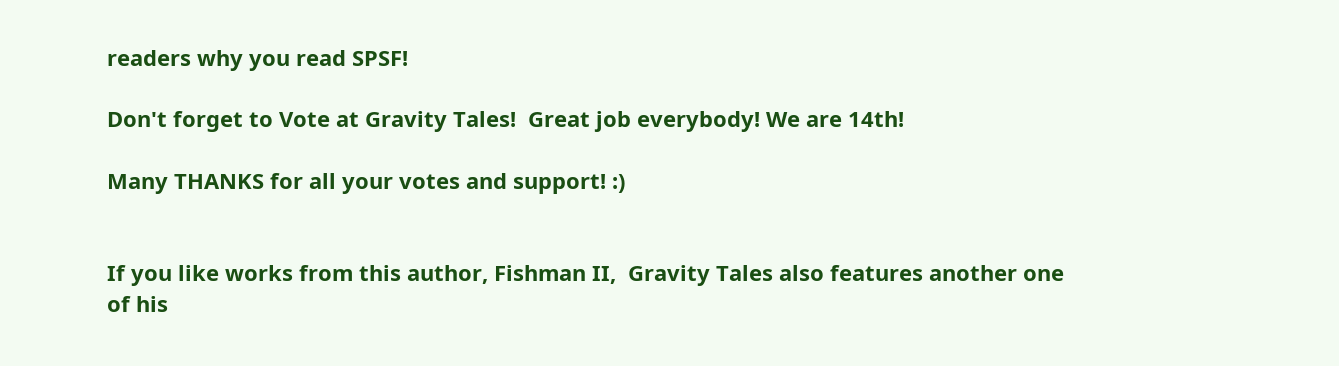readers why you read SPSF!

Don't forget to Vote at Gravity Tales!  Great job everybody! We are 14th!

Many THANKS for all your votes and support! :)


If you like works from this author, Fishman II,  Gravity Tales also features another one of his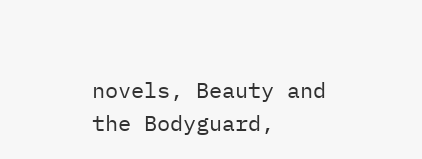novels, Beauty and the Bodyguard,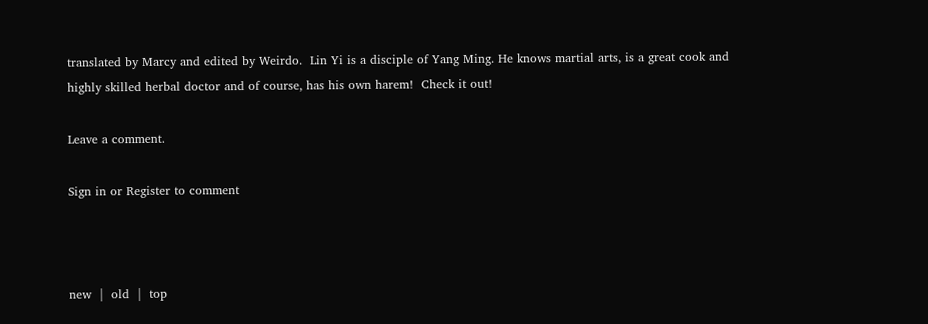translated by Marcy and edited by Weirdo.  Lin Yi is a disciple of Yang Ming. He knows martial arts, is a great cook and highly skilled herbal doctor and of course, has his own harem!  Check it out!

Leave a comment.

Sign in or Register to comment



new  |  old  |  top